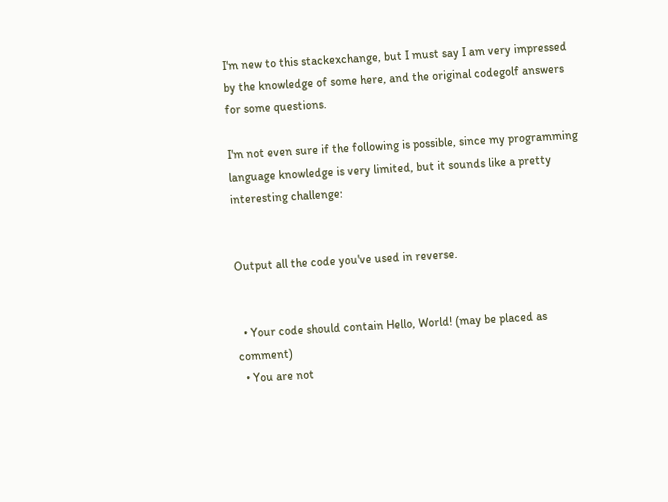I'm new to this stackexchange, but I must say I am very impressed by the knowledge of some here, and the original codegolf answers for some questions.

I'm not even sure if the following is possible, since my programming language knowledge is very limited, but it sounds like a pretty interesting challenge:


Output all the code you've used in reverse.


  • Your code should contain Hello, World! (may be placed as comment)
  • You are not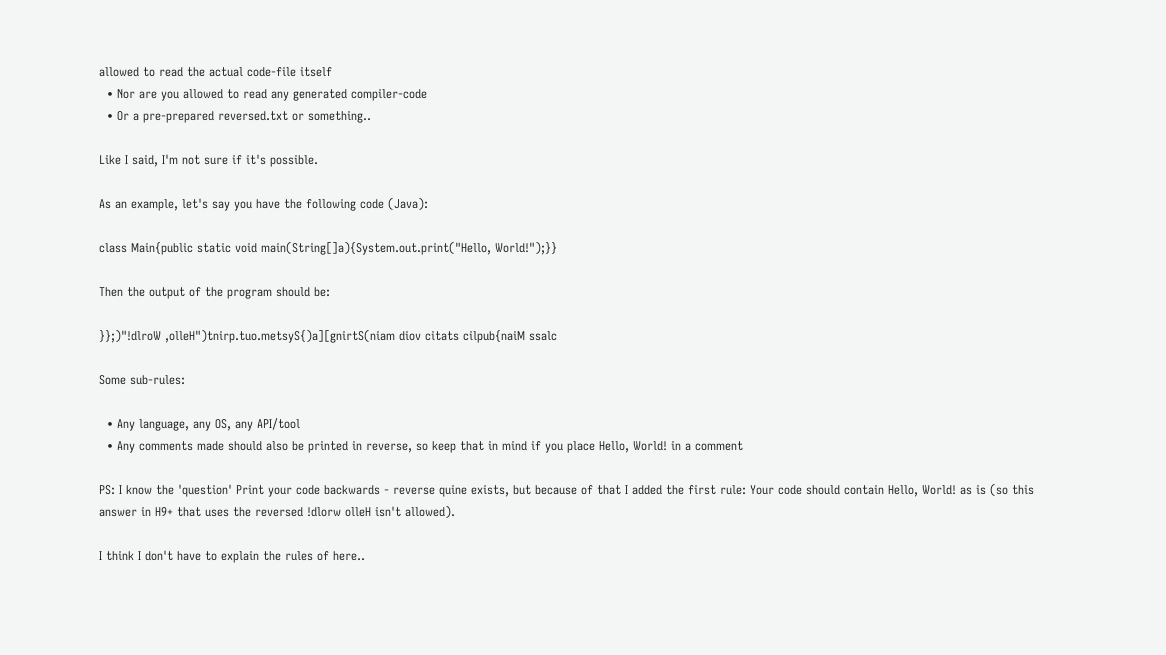allowed to read the actual code-file itself
  • Nor are you allowed to read any generated compiler-code
  • Or a pre-prepared reversed.txt or something..

Like I said, I'm not sure if it's possible.

As an example, let's say you have the following code (Java):

class Main{public static void main(String[]a){System.out.print("Hello, World!");}}

Then the output of the program should be:

}};)"!dlroW ,olleH")tnirp.tuo.metsyS{)a][gnirtS(niam diov citats cilpub{naiM ssalc

Some sub-rules:

  • Any language, any OS, any API/tool
  • Any comments made should also be printed in reverse, so keep that in mind if you place Hello, World! in a comment

PS: I know the 'question' Print your code backwards - reverse quine exists, but because of that I added the first rule: Your code should contain Hello, World! as is (so this answer in H9+ that uses the reversed !dlorw olleH isn't allowed).

I think I don't have to explain the rules of here..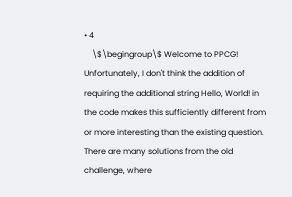• 4
    \$\begingroup\$ Welcome to PPCG! Unfortunately, I don't think the addition of requiring the additional string Hello, World! in the code makes this sufficiently different from or more interesting than the existing question. There are many solutions from the old challenge, where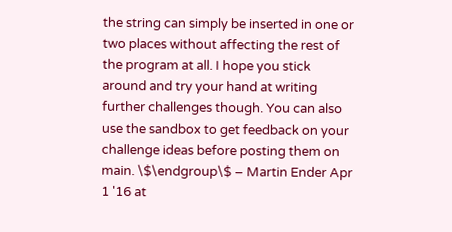the string can simply be inserted in one or two places without affecting the rest of the program at all. I hope you stick around and try your hand at writing further challenges though. You can also use the sandbox to get feedback on your challenge ideas before posting them on main. \$\endgroup\$ – Martin Ender Apr 1 '16 at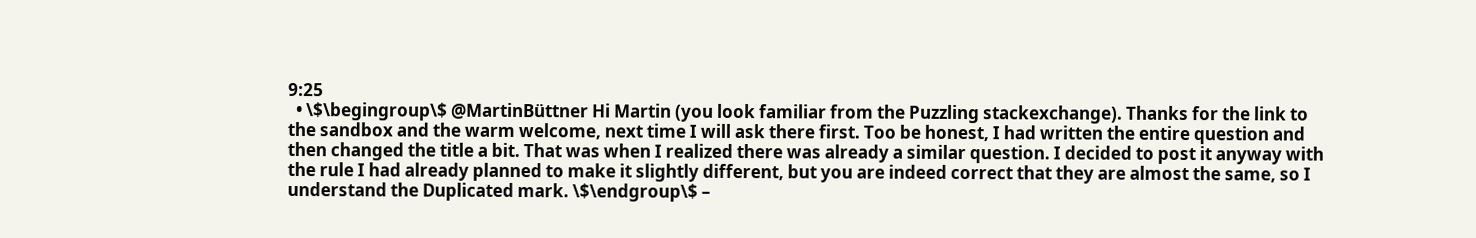9:25
  • \$\begingroup\$ @MartinBüttner Hi Martin (you look familiar from the Puzzling stackexchange). Thanks for the link to the sandbox and the warm welcome, next time I will ask there first. Too be honest, I had written the entire question and then changed the title a bit. That was when I realized there was already a similar question. I decided to post it anyway with the rule I had already planned to make it slightly different, but you are indeed correct that they are almost the same, so I understand the Duplicated mark. \$\endgroup\$ –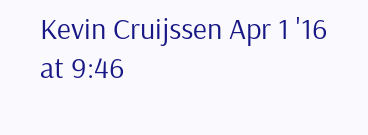Kevin Cruijssen Apr 1 '16 at 9:46